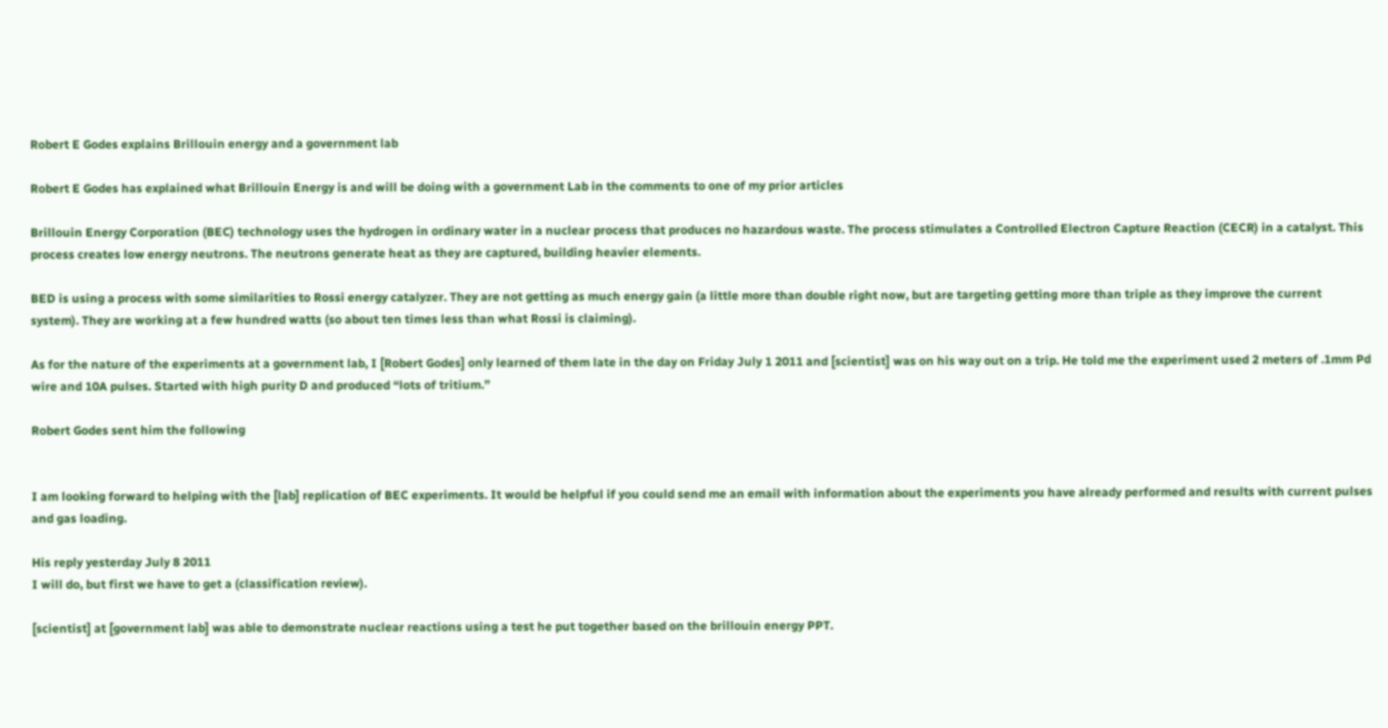Robert E Godes explains Brillouin energy and a government lab

Robert E Godes has explained what Brillouin Energy is and will be doing with a government Lab in the comments to one of my prior articles

Brillouin Energy Corporation (BEC) technology uses the hydrogen in ordinary water in a nuclear process that produces no hazardous waste. The process stimulates a Controlled Electron Capture Reaction (CECR) in a catalyst. This process creates low energy neutrons. The neutrons generate heat as they are captured, building heavier elements.

BED is using a process with some similarities to Rossi energy catalyzer. They are not getting as much energy gain (a little more than double right now, but are targeting getting more than triple as they improve the current system). They are working at a few hundred watts (so about ten times less than what Rossi is claiming).

As for the nature of the experiments at a government lab, I [Robert Godes] only learned of them late in the day on Friday July 1 2011 and [scientist] was on his way out on a trip. He told me the experiment used 2 meters of .1mm Pd wire and 10A pulses. Started with high purity D and produced “lots of tritium.”

Robert Godes sent him the following


I am looking forward to helping with the [lab] replication of BEC experiments. It would be helpful if you could send me an email with information about the experiments you have already performed and results with current pulses and gas loading.

His reply yesterday July 8 2011
I will do, but first we have to get a (classification review).

[scientist] at [government lab] was able to demonstrate nuclear reactions using a test he put together based on the brillouin energy PPT.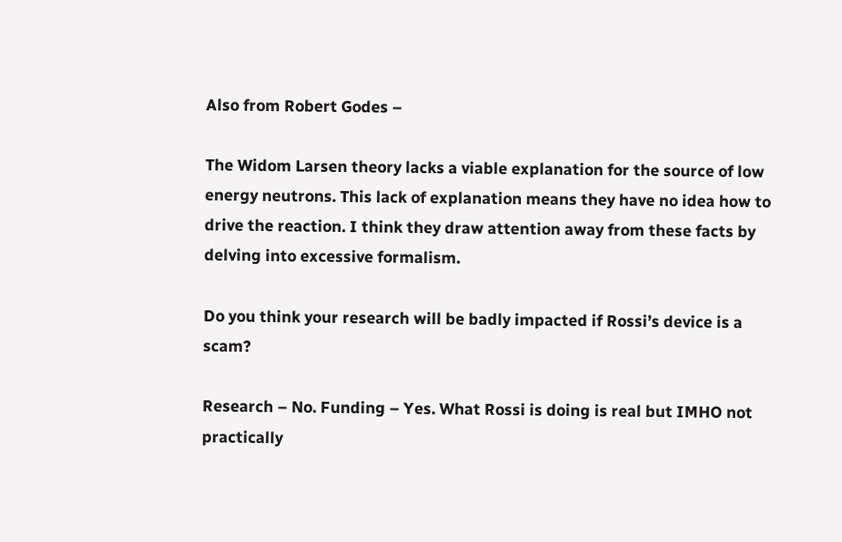Also from Robert Godes –

The Widom Larsen theory lacks a viable explanation for the source of low energy neutrons. This lack of explanation means they have no idea how to drive the reaction. I think they draw attention away from these facts by delving into excessive formalism.

Do you think your research will be badly impacted if Rossi’s device is a scam?

Research – No. Funding – Yes. What Rossi is doing is real but IMHO not practically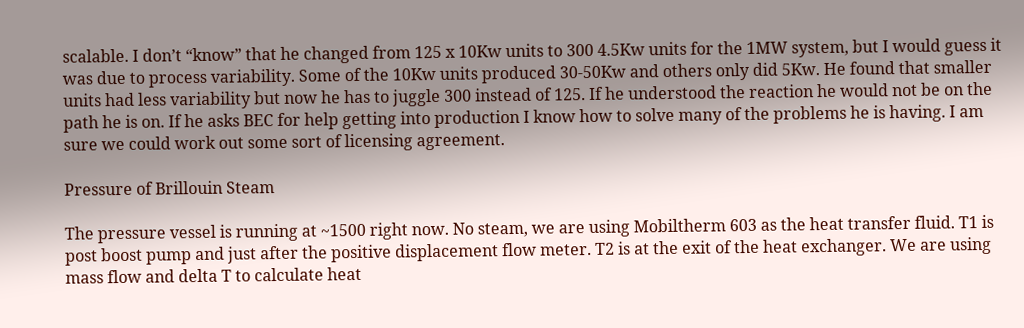scalable. I don’t “know” that he changed from 125 x 10Kw units to 300 4.5Kw units for the 1MW system, but I would guess it was due to process variability. Some of the 10Kw units produced 30-50Kw and others only did 5Kw. He found that smaller units had less variability but now he has to juggle 300 instead of 125. If he understood the reaction he would not be on the path he is on. If he asks BEC for help getting into production I know how to solve many of the problems he is having. I am sure we could work out some sort of licensing agreement.

Pressure of Brillouin Steam

The pressure vessel is running at ~1500 right now. No steam, we are using Mobiltherm 603 as the heat transfer fluid. T1 is post boost pump and just after the positive displacement flow meter. T2 is at the exit of the heat exchanger. We are using mass flow and delta T to calculate heat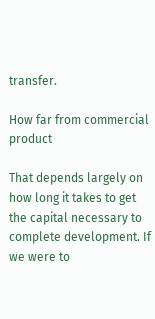transfer.

How far from commercial product

That depends largely on how long it takes to get the capital necessary to complete development. If we were to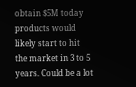obtain $5M today products would likely start to hit the market in 3 to 5 years. Could be a lot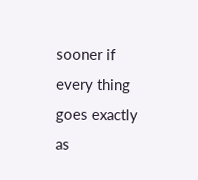sooner if every thing goes exactly as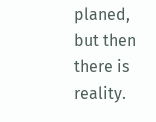planed, but then there is reality.